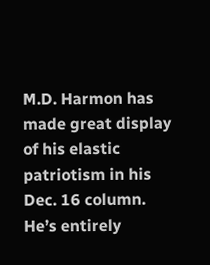M.D. Harmon has made great display of his elastic patriotism in his Dec. 16 column. He’s entirely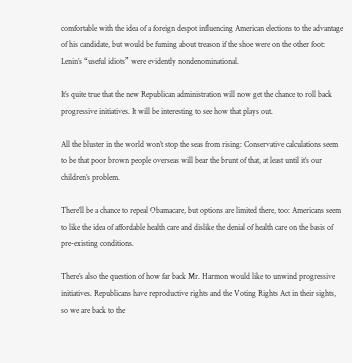comfortable with the idea of a foreign despot influencing American elections to the advantage of his candidate, but would be fuming about treason if the shoe were on the other foot: Lenin’s “useful idiots” were evidently nondenominational.

It’s quite true that the new Republican administration will now get the chance to roll back progressive initiatives. It will be interesting to see how that plays out.

All the bluster in the world won’t stop the seas from rising: Conservative calculations seem to be that poor brown people overseas will bear the brunt of that, at least until it’s our children’s problem.

There’ll be a chance to repeal Obamacare, but options are limited there, too: Americans seem to like the idea of affordable health care and dislike the denial of health care on the basis of pre-existing conditions.

There’s also the question of how far back Mr. Harmon would like to unwind progressive initiatives. Republicans have reproductive rights and the Voting Rights Act in their sights, so we are back to the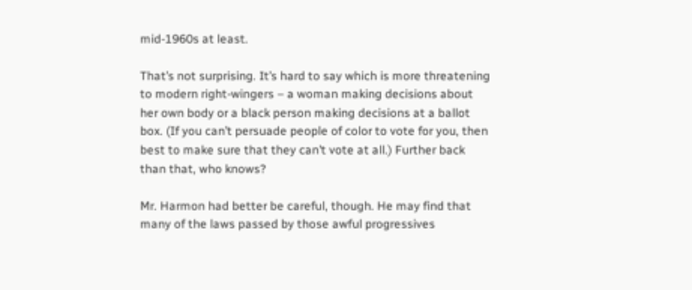mid-1960s at least.

That’s not surprising. It’s hard to say which is more threatening to modern right-wingers – a woman making decisions about her own body or a black person making decisions at a ballot box. (If you can’t persuade people of color to vote for you, then best to make sure that they can’t vote at all.) Further back than that, who knows?

Mr. Harmon had better be careful, though. He may find that many of the laws passed by those awful progressives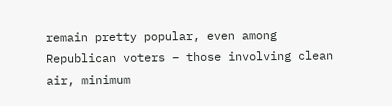remain pretty popular, even among Republican voters – those involving clean air, minimum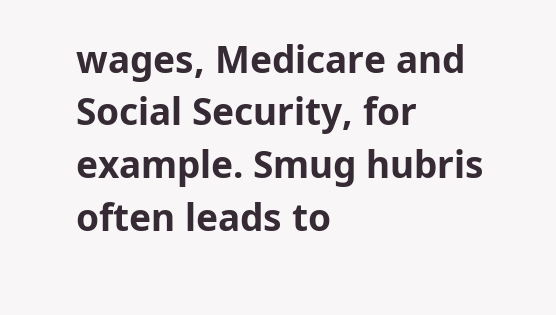wages, Medicare and Social Security, for example. Smug hubris often leads to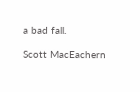a bad fall.

Scott MacEachern